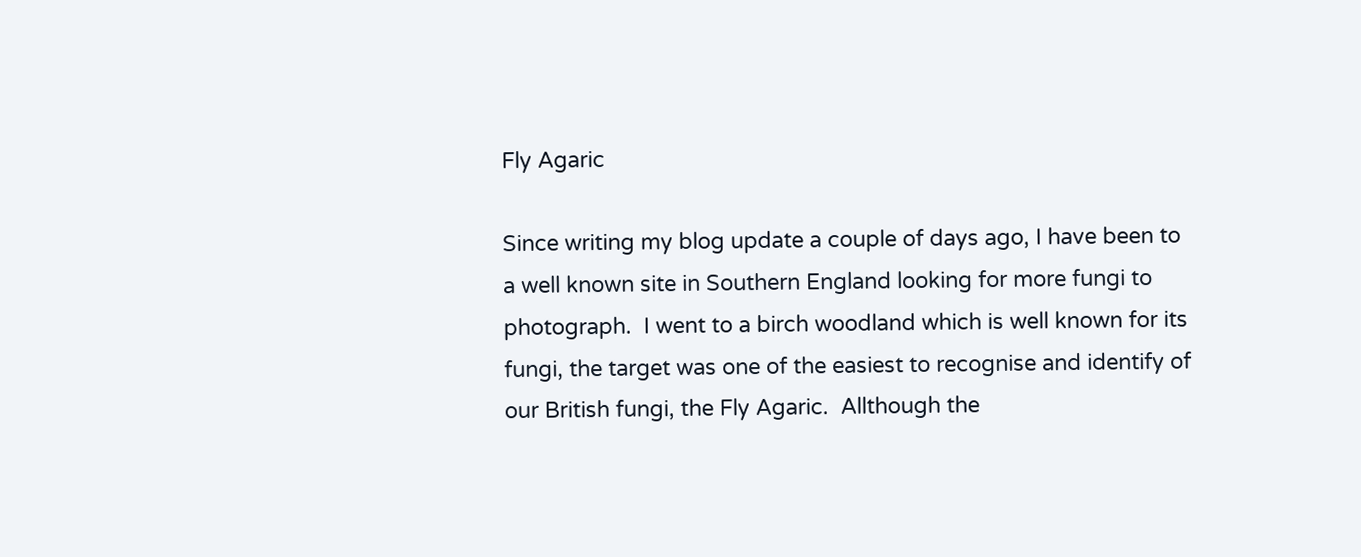Fly Agaric

Since writing my blog update a couple of days ago, I have been to a well known site in Southern England looking for more fungi to photograph.  I went to a birch woodland which is well known for its fungi, the target was one of the easiest to recognise and identify of our British fungi, the Fly Agaric.  Allthough the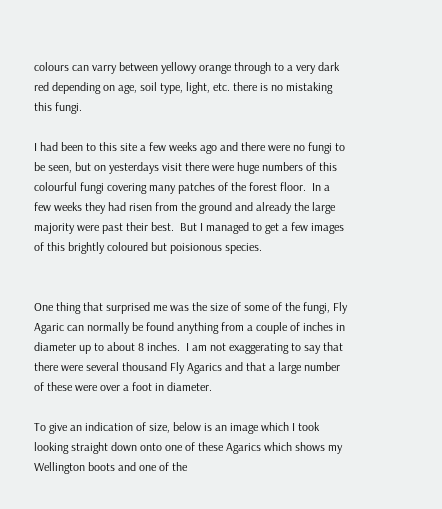colours can varry between yellowy orange through to a very dark red depending on age, soil type, light, etc. there is no mistaking this fungi.

I had been to this site a few weeks ago and there were no fungi to be seen, but on yesterdays visit there were huge numbers of this colourful fungi covering many patches of the forest floor.  In a few weeks they had risen from the ground and already the large majority were past their best.  But I managed to get a few images of this brightly coloured but poisionous species.


One thing that surprised me was the size of some of the fungi, Fly Agaric can normally be found anything from a couple of inches in diameter up to about 8 inches.  I am not exaggerating to say that there were several thousand Fly Agarics and that a large number of these were over a foot in diameter.

To give an indication of size, below is an image which I took looking straight down onto one of these Agarics which shows my Wellington boots and one of the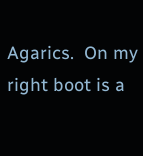Agarics.  On my right boot is a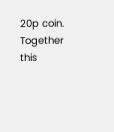20p coin.  Together this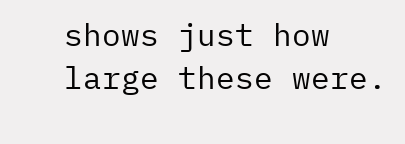shows just how large these were.